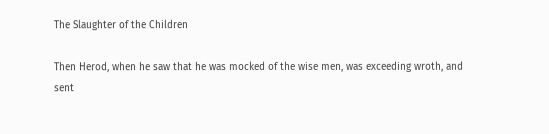The Slaughter of the Children

Then Herod, when he saw that he was mocked of the wise men, was exceeding wroth, and sent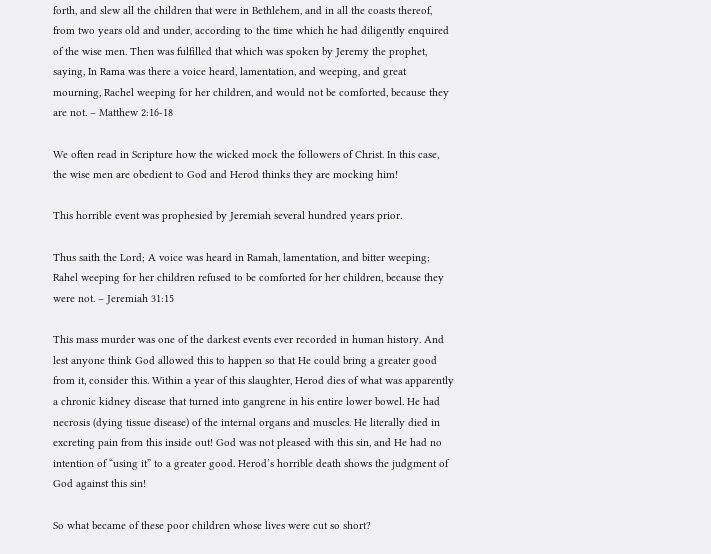forth, and slew all the children that were in Bethlehem, and in all the coasts thereof, from two years old and under, according to the time which he had diligently enquired of the wise men. Then was fulfilled that which was spoken by Jeremy the prophet, saying, In Rama was there a voice heard, lamentation, and weeping, and great mourning, Rachel weeping for her children, and would not be comforted, because they are not. – Matthew 2:16-18

We often read in Scripture how the wicked mock the followers of Christ. In this case, the wise men are obedient to God and Herod thinks they are mocking him!

This horrible event was prophesied by Jeremiah several hundred years prior.

Thus saith the Lord; A voice was heard in Ramah, lamentation, and bitter weeping; Rahel weeping for her children refused to be comforted for her children, because they were not. – Jeremiah 31:15

This mass murder was one of the darkest events ever recorded in human history. And lest anyone think God allowed this to happen so that He could bring a greater good from it, consider this. Within a year of this slaughter, Herod dies of what was apparently a chronic kidney disease that turned into gangrene in his entire lower bowel. He had necrosis (dying tissue disease) of the internal organs and muscles. He literally died in excreting pain from this inside out! God was not pleased with this sin, and He had no intention of “using it” to a greater good. Herod’s horrible death shows the judgment of God against this sin!

So what became of these poor children whose lives were cut so short?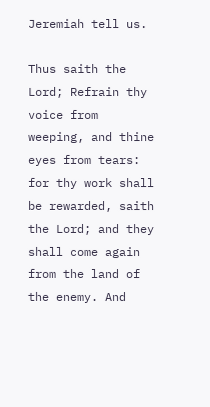Jeremiah tell us.

Thus saith the Lord; Refrain thy voice from weeping, and thine eyes from tears: for thy work shall be rewarded, saith the Lord; and they shall come again from the land of the enemy. And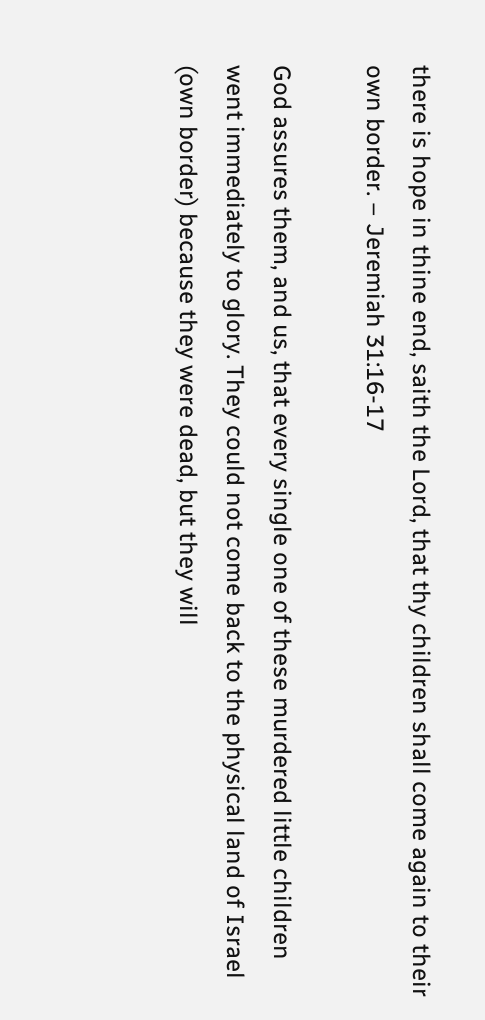there is hope in thine end, saith the Lord, that thy children shall come again to their own border. – Jeremiah 31:16-17

God assures them, and us, that every single one of these murdered little children went immediately to glory. They could not come back to the physical land of Israel (own border) because they were dead, but they will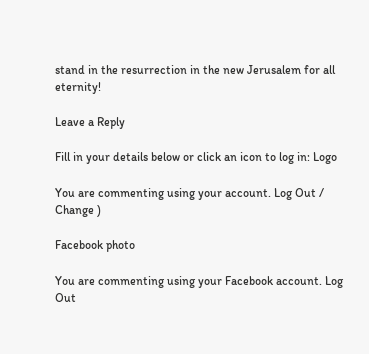stand in the resurrection in the new Jerusalem for all eternity!

Leave a Reply

Fill in your details below or click an icon to log in: Logo

You are commenting using your account. Log Out /  Change )

Facebook photo

You are commenting using your Facebook account. Log Out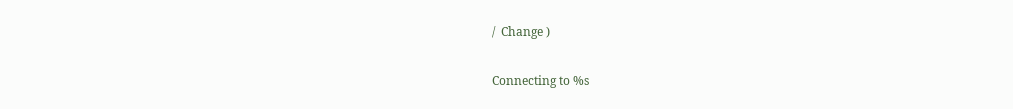/  Change )

Connecting to %s